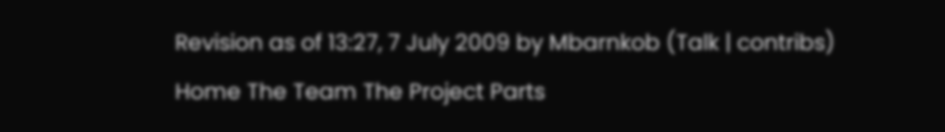Revision as of 13:27, 7 July 2009 by Mbarnkob (Talk | contribs)
Home The Team The Project Parts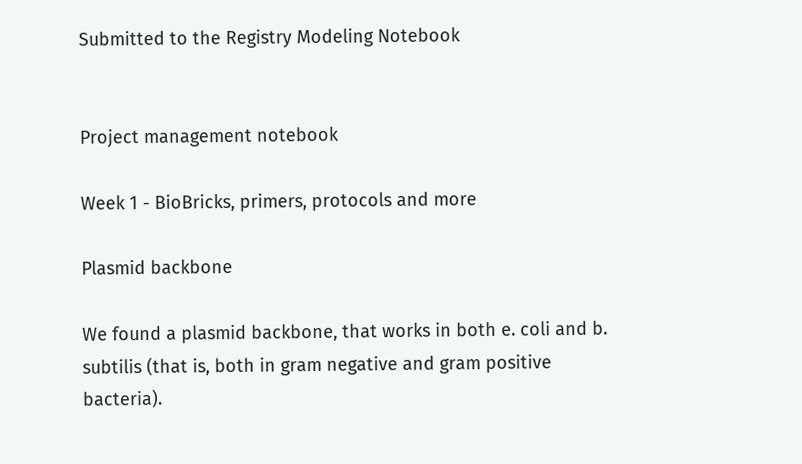Submitted to the Registry Modeling Notebook


Project management notebook

Week 1 - BioBricks, primers, protocols and more

Plasmid backbone

We found a plasmid backbone, that works in both e. coli and b. subtilis (that is, both in gram negative and gram positive bacteria).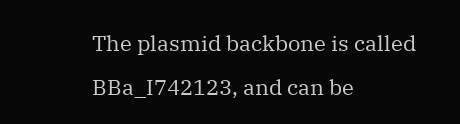The plasmid backbone is called BBa_I742123, and can be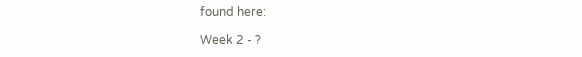found here:

Week 2 - ?